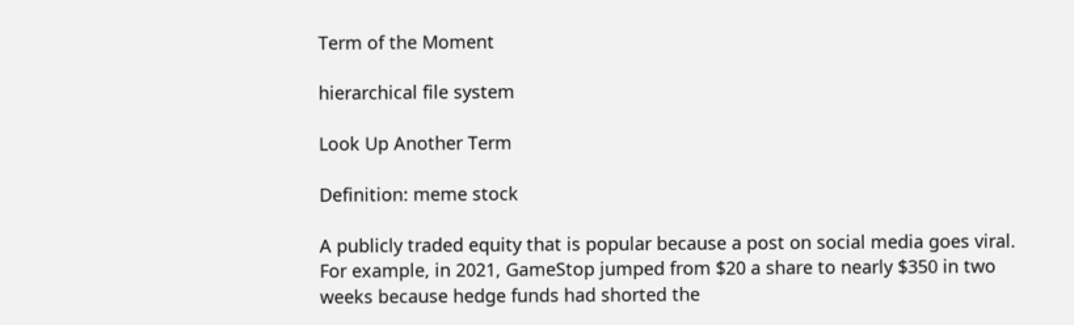Term of the Moment

hierarchical file system

Look Up Another Term

Definition: meme stock

A publicly traded equity that is popular because a post on social media goes viral. For example, in 2021, GameStop jumped from $20 a share to nearly $350 in two weeks because hedge funds had shorted the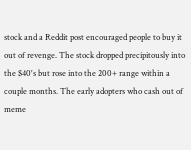stock and a Reddit post encouraged people to buy it out of revenge. The stock dropped precipitously into the $40's but rose into the 200+ range within a couple months. The early adopters who cash out of meme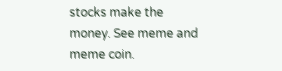stocks make the money. See meme and meme coin.